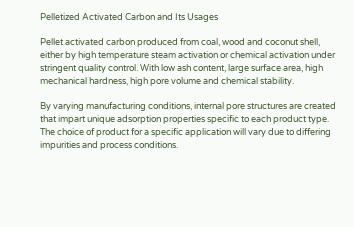Pelletized Activated Carbon and Its Usages

Pellet activated carbon produced from coal, wood and coconut shell, either by high temperature steam activation or chemical activation under stringent quality control. With low ash content, large surface area, high mechanical hardness, high pore volume and chemical stability.

By varying manufacturing conditions, internal pore structures are created that impart unique adsorption properties specific to each product type. The choice of product for a specific application will vary due to differing impurities and process conditions.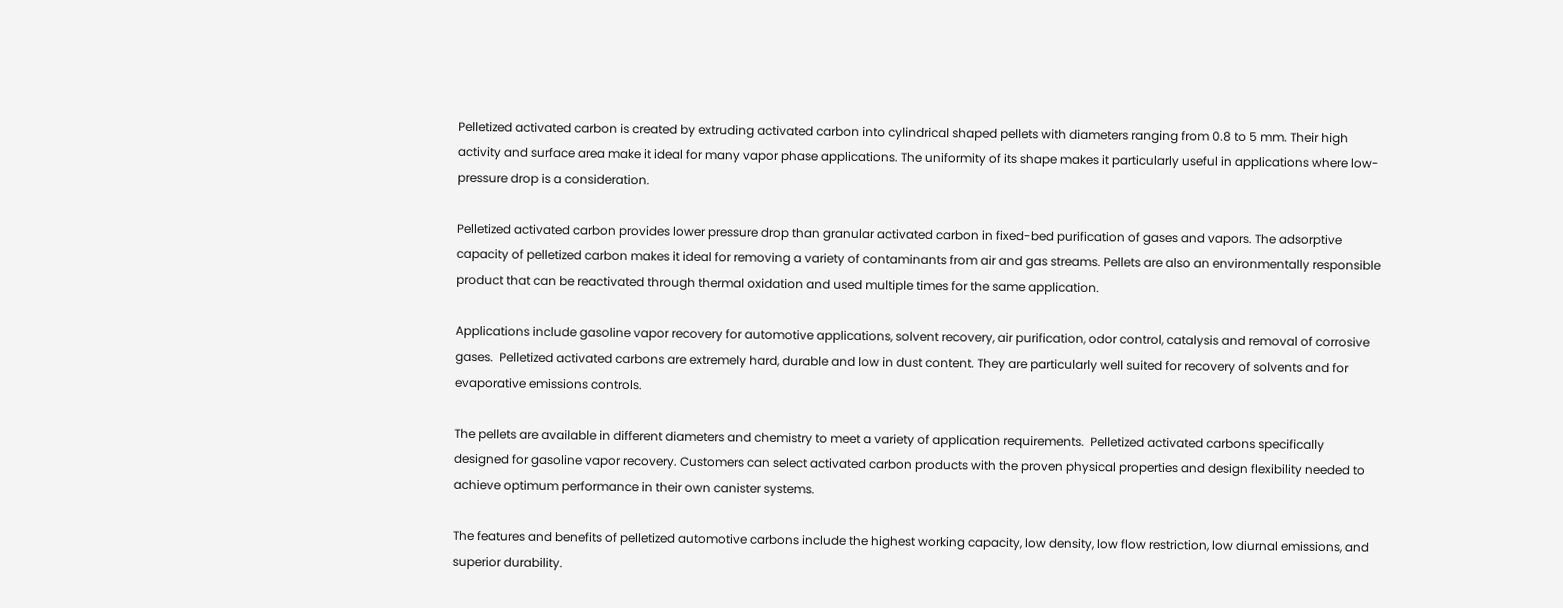Pelletized activated carbon is created by extruding activated carbon into cylindrical shaped pellets with diameters ranging from 0.8 to 5 mm. Their high activity and surface area make it ideal for many vapor phase applications. The uniformity of its shape makes it particularly useful in applications where low-pressure drop is a consideration.

Pelletized activated carbon provides lower pressure drop than granular activated carbon in fixed-bed purification of gases and vapors. The adsorptive capacity of pelletized carbon makes it ideal for removing a variety of contaminants from air and gas streams. Pellets are also an environmentally responsible product that can be reactivated through thermal oxidation and used multiple times for the same application.

Applications include gasoline vapor recovery for automotive applications, solvent recovery, air purification, odor control, catalysis and removal of corrosive gases.  Pelletized activated carbons are extremely hard, durable and low in dust content. They are particularly well suited for recovery of solvents and for evaporative emissions controls.

The pellets are available in different diameters and chemistry to meet a variety of application requirements.  Pelletized activated carbons specifically designed for gasoline vapor recovery. Customers can select activated carbon products with the proven physical properties and design flexibility needed to achieve optimum performance in their own canister systems.

The features and benefits of pelletized automotive carbons include the highest working capacity, low density, low flow restriction, low diurnal emissions, and superior durability.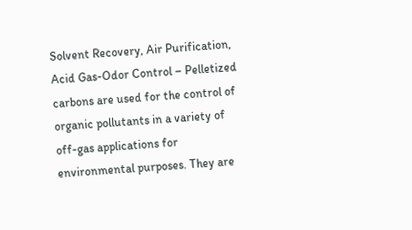Solvent Recovery, Air Purification, Acid Gas-Odor Control – Pelletized carbons are used for the control of organic pollutants in a variety of off-gas applications for environmental purposes. They are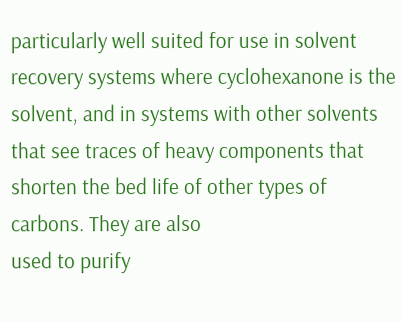particularly well suited for use in solvent recovery systems where cyclohexanone is the solvent, and in systems with other solvents that see traces of heavy components that shorten the bed life of other types of carbons. They are also
used to purify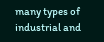many types of industrial and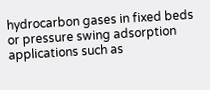hydrocarbon gases in fixed beds or pressure swing adsorption applications such as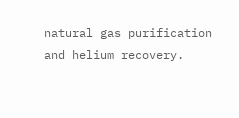natural gas purification and helium recovery.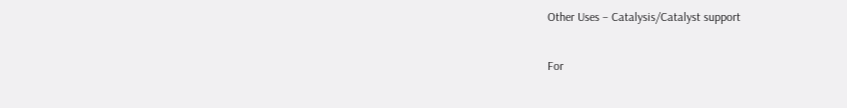Other Uses – Catalysis/Catalyst support

For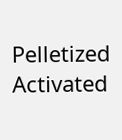Pelletized Activated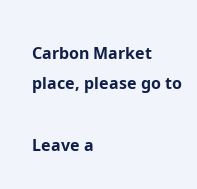Carbon Market place, please go to

Leave a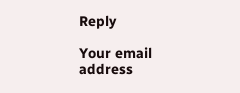Reply

Your email address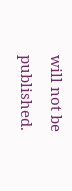will not be published.